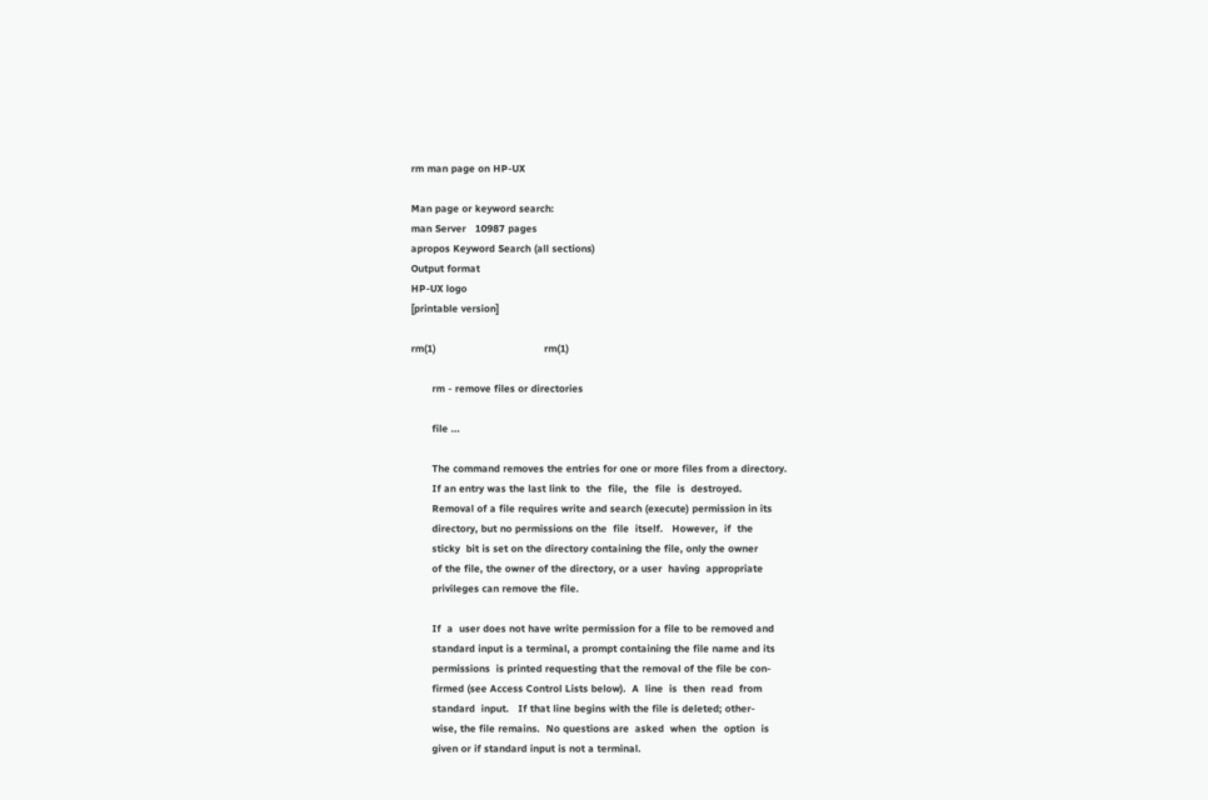rm man page on HP-UX

Man page or keyword search:
man Server   10987 pages
apropos Keyword Search (all sections)
Output format
HP-UX logo
[printable version]

rm(1)                                    rm(1)

       rm - remove files or directories

       file ...

       The command removes the entries for one or more files from a directory.
       If an entry was the last link to  the  file,  the  file  is  destroyed.
       Removal of a file requires write and search (execute) permission in its
       directory, but no permissions on the  file  itself.   However,  if  the
       sticky  bit is set on the directory containing the file, only the owner
       of the file, the owner of the directory, or a user  having  appropriate
       privileges can remove the file.

       If  a  user does not have write permission for a file to be removed and
       standard input is a terminal, a prompt containing the file name and its
       permissions  is printed requesting that the removal of the file be con‐
       firmed (see Access Control Lists below).  A  line  is  then  read  from
       standard  input.   If that line begins with the file is deleted; other‐
       wise, the file remains.  No questions are  asked  when  the  option  is
       given or if standard input is not a terminal.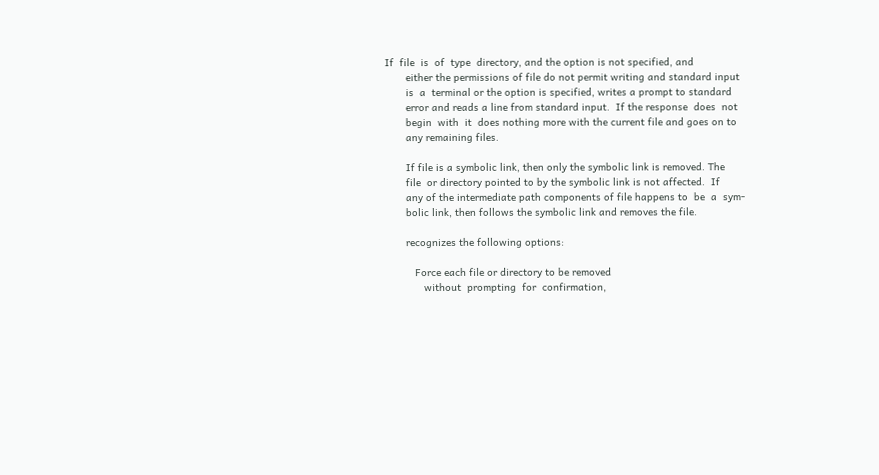If  file  is  of  type  directory, and the option is not specified, and
       either the permissions of file do not permit writing and standard input
       is  a  terminal or the option is specified, writes a prompt to standard
       error and reads a line from standard input.  If the response  does  not
       begin  with  it  does nothing more with the current file and goes on to
       any remaining files.

       If file is a symbolic link, then only the symbolic link is removed. The
       file  or directory pointed to by the symbolic link is not affected.  If
       any of the intermediate path components of file happens to  be  a  sym‐
       bolic link, then follows the symbolic link and removes the file.

       recognizes the following options:

          Force each file or directory to be removed
             without  prompting  for  confirmation,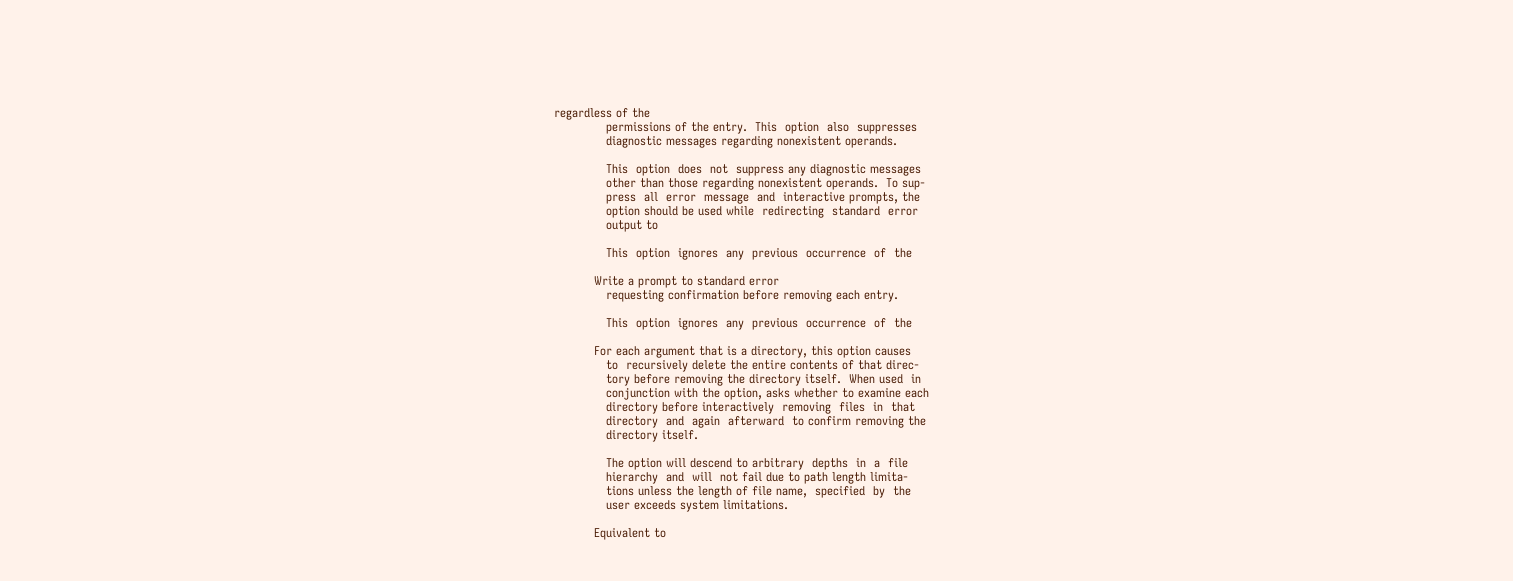regardless of the
             permissions of the entry.  This  option  also  suppresses
             diagnostic messages regarding nonexistent operands.

             This  option  does  not  suppress any diagnostic messages
             other than those regarding nonexistent operands.  To sup‐
             press  all  error  message  and  interactive prompts, the
             option should be used while  redirecting  standard  error
             output to

             This  option  ignores  any  previous  occurrence  of  the

          Write a prompt to standard error
             requesting confirmation before removing each entry.

             This  option  ignores  any  previous  occurrence  of  the

          For each argument that is a directory, this option causes
             to  recursively delete the entire contents of that direc‐
             tory before removing the directory itself.  When used  in
             conjunction with the option, asks whether to examine each
             directory before interactively  removing  files  in  that
             directory  and  again  afterward  to confirm removing the
             directory itself.

             The option will descend to arbitrary  depths  in  a  file
             hierarchy  and  will  not fail due to path length limita‐
             tions unless the length of file name,  specified  by  the
             user exceeds system limitations.

          Equivalent to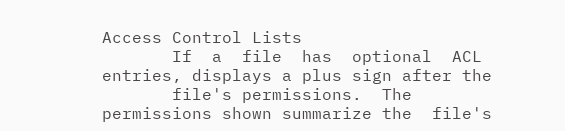Access Control Lists
       If  a  file  has  optional  ACL entries, displays a plus sign after the
       file's permissions.  The permissions shown summarize the  file's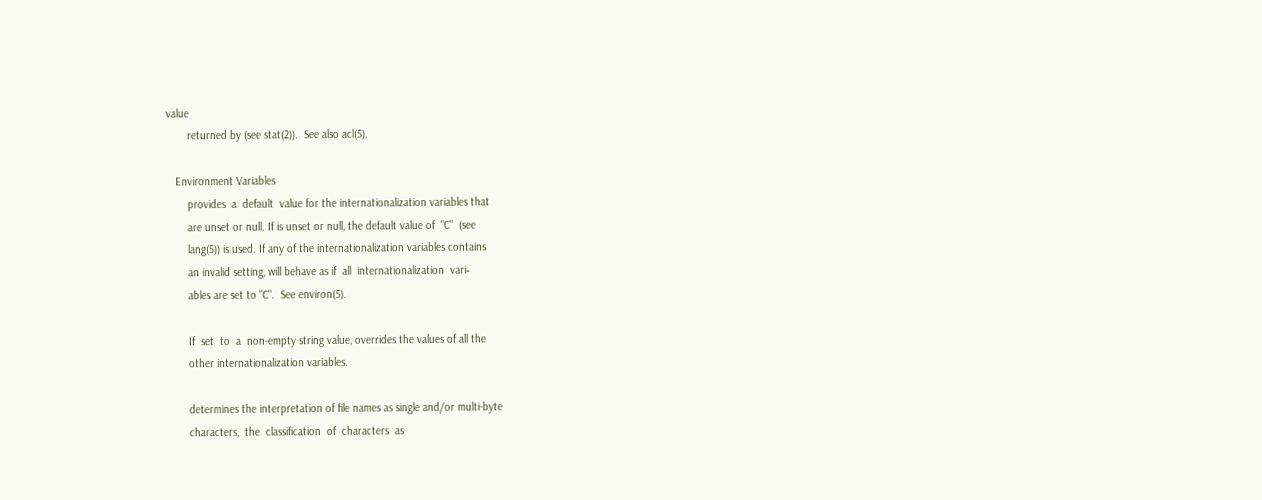value
       returned by (see stat(2)).  See also acl(5).

   Environment Variables
       provides  a  default  value for the internationalization variables that
       are unset or null. If is unset or null, the default value of  "C"  (see
       lang(5)) is used. If any of the internationalization variables contains
       an invalid setting, will behave as if  all  internationalization  vari‐
       ables are set to "C".  See environ(5).

       If  set  to  a  non-empty string value, overrides the values of all the
       other internationalization variables.

       determines the interpretation of file names as single and/or multi-byte
       characters,  the  classification  of  characters  as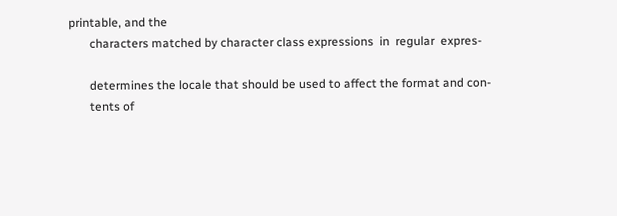printable, and the
       characters matched by character class expressions  in  regular  expres‐

       determines the locale that should be used to affect the format and con‐
       tents of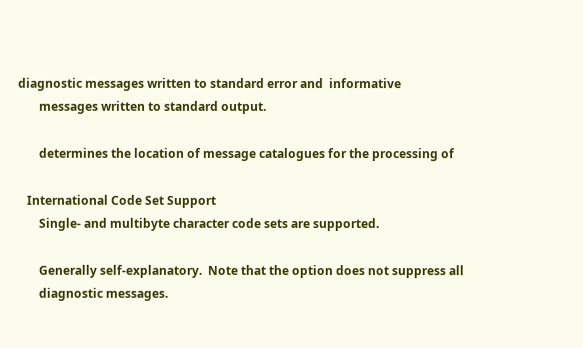diagnostic messages written to standard error and  informative
       messages written to standard output.

       determines the location of message catalogues for the processing of

   International Code Set Support
       Single- and multibyte character code sets are supported.

       Generally self-explanatory.  Note that the option does not suppress all
       diagnostic messages.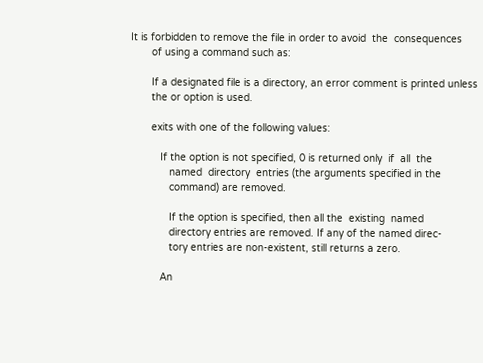It is forbidden to remove the file in order to avoid  the  consequences
       of using a command such as:

       If a designated file is a directory, an error comment is printed unless
       the or option is used.

       exits with one of the following values:

          If the option is not specified, 0 is returned only  if  all  the
             named  directory  entries (the arguments specified in the
             command) are removed.

             If the option is specified, then all the  existing  named
             directory entries are removed. If any of the named direc‐
             tory entries are non-existent, still returns a zero.

          An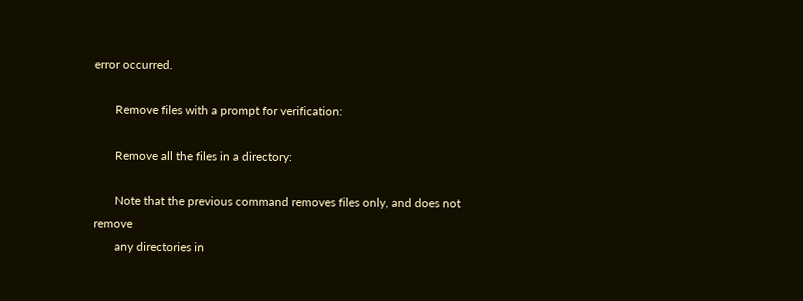error occurred.

       Remove files with a prompt for verification:

       Remove all the files in a directory:

       Note that the previous command removes files only, and does not  remove
       any directories in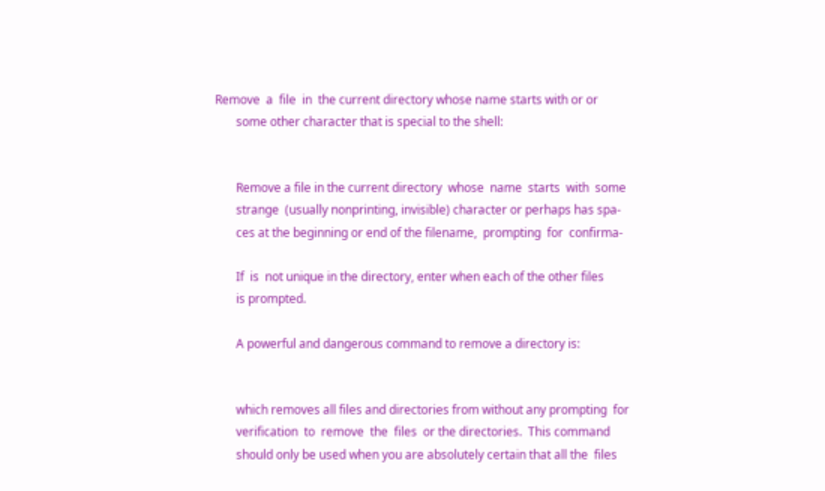Remove  a  file  in  the current directory whose name starts with or or
       some other character that is special to the shell:


       Remove a file in the current directory  whose  name  starts  with  some
       strange  (usually nonprinting, invisible) character or perhaps has spa‐
       ces at the beginning or end of the filename,  prompting  for  confirma‐

       If  is  not unique in the directory, enter when each of the other files
       is prompted.

       A powerful and dangerous command to remove a directory is:


       which removes all files and directories from without any prompting  for
       verification  to  remove  the  files  or the directories.  This command
       should only be used when you are absolutely certain that all the  files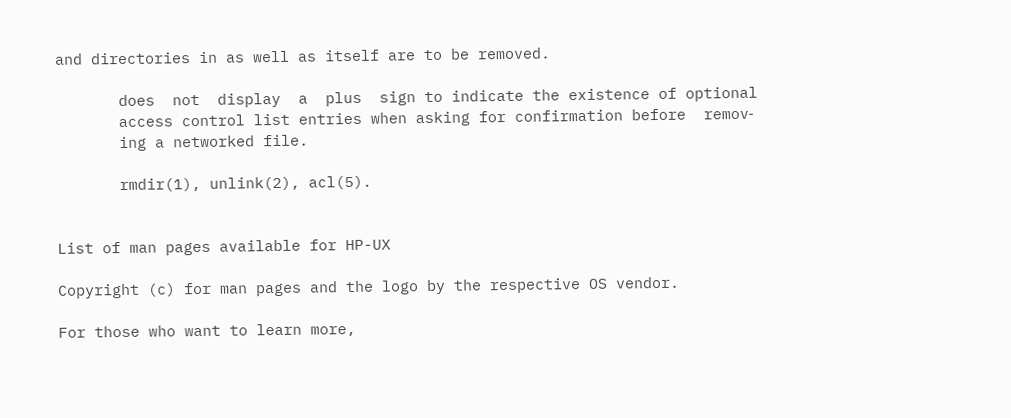and directories in as well as itself are to be removed.

       does  not  display  a  plus  sign to indicate the existence of optional
       access control list entries when asking for confirmation before  remov‐
       ing a networked file.

       rmdir(1), unlink(2), acl(5).


List of man pages available for HP-UX

Copyright (c) for man pages and the logo by the respective OS vendor.

For those who want to learn more,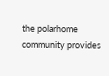the polarhome community provides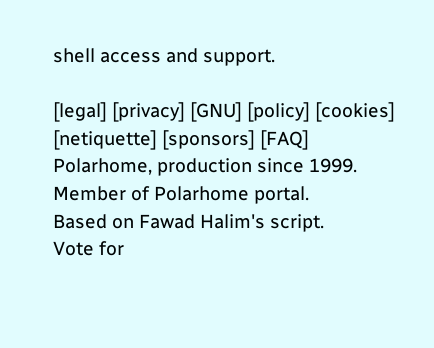shell access and support.

[legal] [privacy] [GNU] [policy] [cookies] [netiquette] [sponsors] [FAQ]
Polarhome, production since 1999.
Member of Polarhome portal.
Based on Fawad Halim's script.
Vote for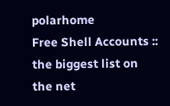polarhome
Free Shell Accounts :: the biggest list on the net